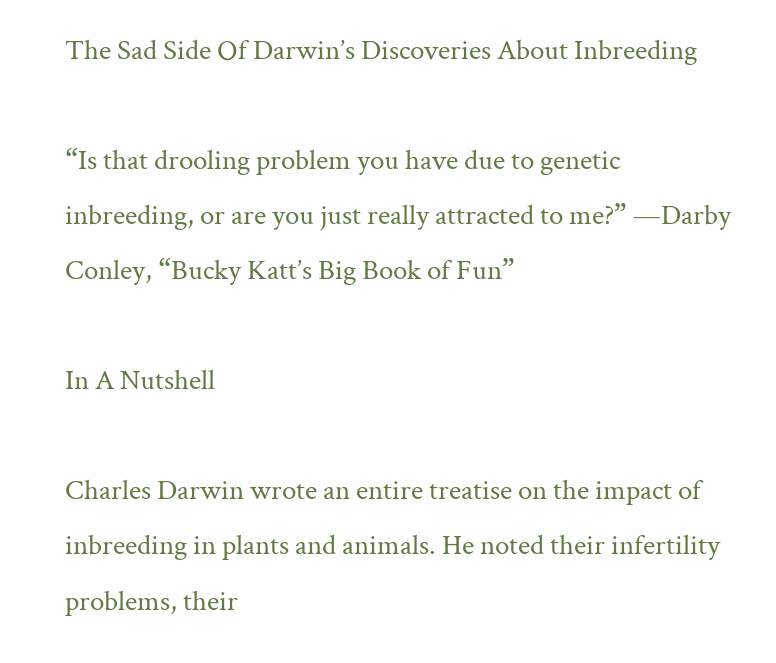The Sad Side Of Darwin’s Discoveries About Inbreeding

“Is that drooling problem you have due to genetic inbreeding, or are you just really attracted to me?” —Darby Conley, “Bucky Katt’s Big Book of Fun”

In A Nutshell

Charles Darwin wrote an entire treatise on the impact of inbreeding in plants and animals. He noted their infertility problems, their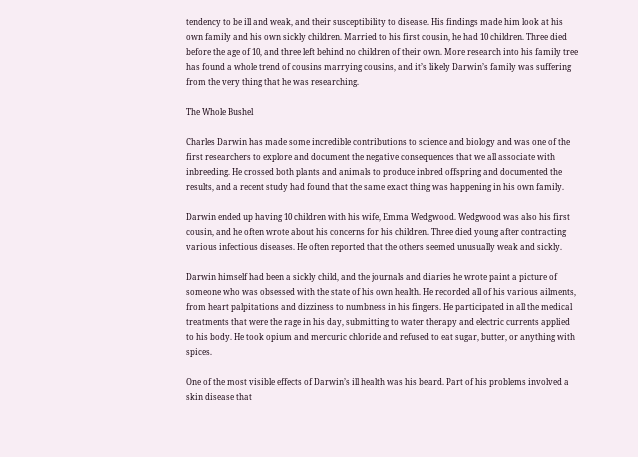tendency to be ill and weak, and their susceptibility to disease. His findings made him look at his own family and his own sickly children. Married to his first cousin, he had 10 children. Three died before the age of 10, and three left behind no children of their own. More research into his family tree has found a whole trend of cousins marrying cousins, and it’s likely Darwin’s family was suffering from the very thing that he was researching.

The Whole Bushel

Charles Darwin has made some incredible contributions to science and biology and was one of the first researchers to explore and document the negative consequences that we all associate with inbreeding. He crossed both plants and animals to produce inbred offspring and documented the results, and a recent study had found that the same exact thing was happening in his own family.

Darwin ended up having 10 children with his wife, Emma Wedgwood. Wedgwood was also his first cousin, and he often wrote about his concerns for his children. Three died young after contracting various infectious diseases. He often reported that the others seemed unusually weak and sickly.

Darwin himself had been a sickly child, and the journals and diaries he wrote paint a picture of someone who was obsessed with the state of his own health. He recorded all of his various ailments, from heart palpitations and dizziness to numbness in his fingers. He participated in all the medical treatments that were the rage in his day, submitting to water therapy and electric currents applied to his body. He took opium and mercuric chloride and refused to eat sugar, butter, or anything with spices.

One of the most visible effects of Darwin’s ill health was his beard. Part of his problems involved a skin disease that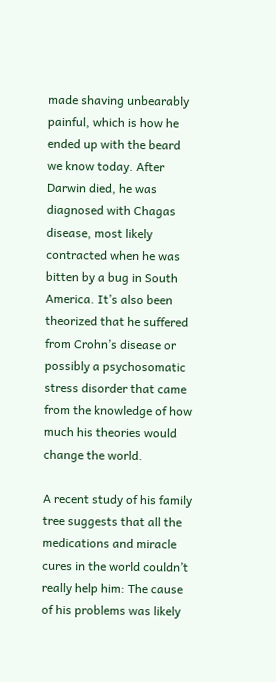made shaving unbearably painful, which is how he ended up with the beard we know today. After Darwin died, he was diagnosed with Chagas disease, most likely contracted when he was bitten by a bug in South America. It’s also been theorized that he suffered from Crohn’s disease or possibly a psychosomatic stress disorder that came from the knowledge of how much his theories would change the world.

A recent study of his family tree suggests that all the medications and miracle cures in the world couldn’t really help him: The cause of his problems was likely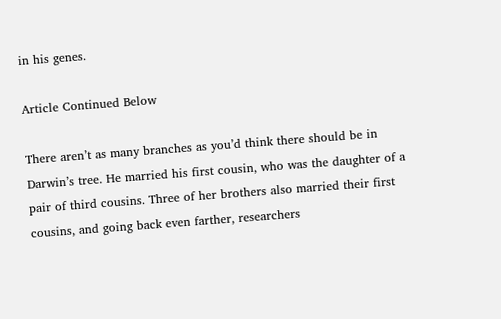in his genes.

Article Continued Below

There aren’t as many branches as you’d think there should be in Darwin’s tree. He married his first cousin, who was the daughter of a pair of third cousins. Three of her brothers also married their first cousins, and going back even farther, researchers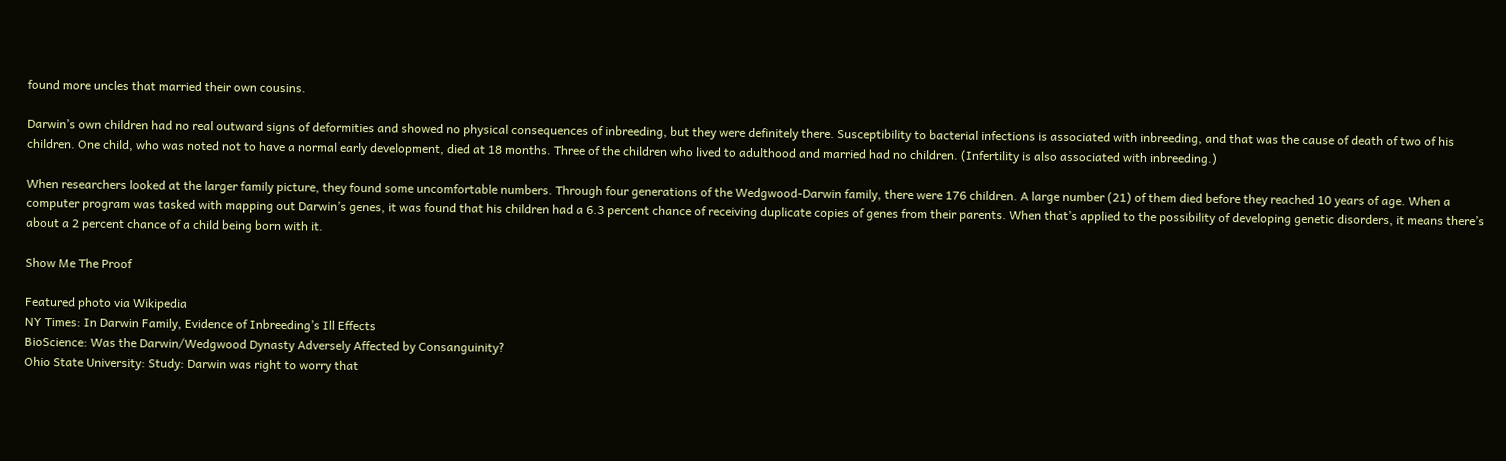found more uncles that married their own cousins.

Darwin’s own children had no real outward signs of deformities and showed no physical consequences of inbreeding, but they were definitely there. Susceptibility to bacterial infections is associated with inbreeding, and that was the cause of death of two of his children. One child, who was noted not to have a normal early development, died at 18 months. Three of the children who lived to adulthood and married had no children. (Infertility is also associated with inbreeding.)

When researchers looked at the larger family picture, they found some uncomfortable numbers. Through four generations of the Wedgwood-Darwin family, there were 176 children. A large number (21) of them died before they reached 10 years of age. When a computer program was tasked with mapping out Darwin’s genes, it was found that his children had a 6.3 percent chance of receiving duplicate copies of genes from their parents. When that’s applied to the possibility of developing genetic disorders, it means there’s about a 2 percent chance of a child being born with it.

Show Me The Proof

Featured photo via Wikipedia
NY Times: In Darwin Family, Evidence of Inbreeding’s Ill Effects
BioScience: Was the Darwin/Wedgwood Dynasty Adversely Affected by Consanguinity?
Ohio State University: Study: Darwin was right to worry that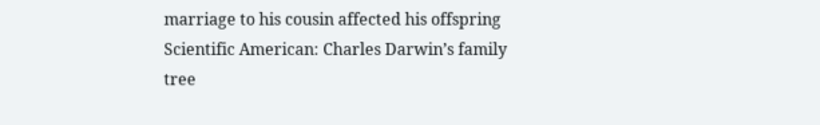marriage to his cousin affected his offspring
Scientific American: Charles Darwin’s family tree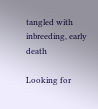tangled with inbreeding, early death

Looking for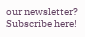our newsletter? Subscribe here!